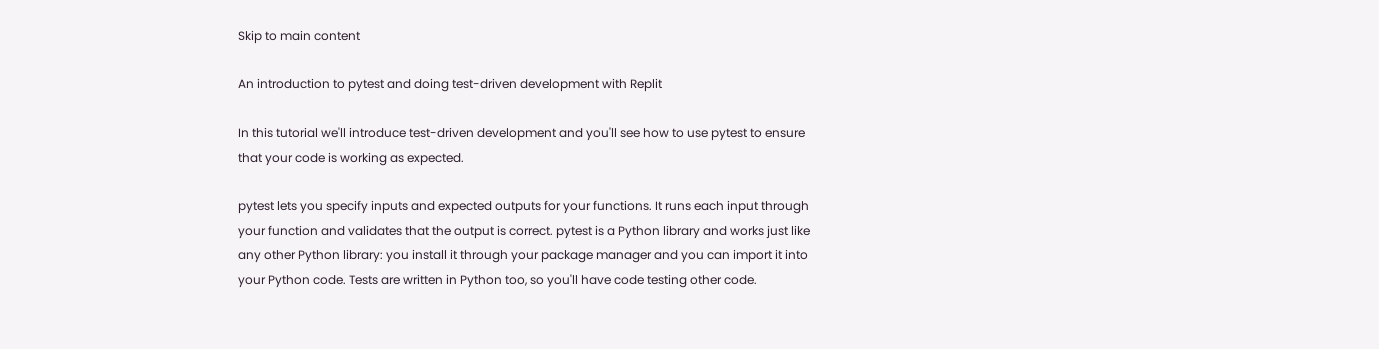Skip to main content

An introduction to pytest and doing test-driven development with Replit

In this tutorial we'll introduce test-driven development and you'll see how to use pytest to ensure that your code is working as expected.

pytest lets you specify inputs and expected outputs for your functions. It runs each input through your function and validates that the output is correct. pytest is a Python library and works just like any other Python library: you install it through your package manager and you can import it into your Python code. Tests are written in Python too, so you'll have code testing other code.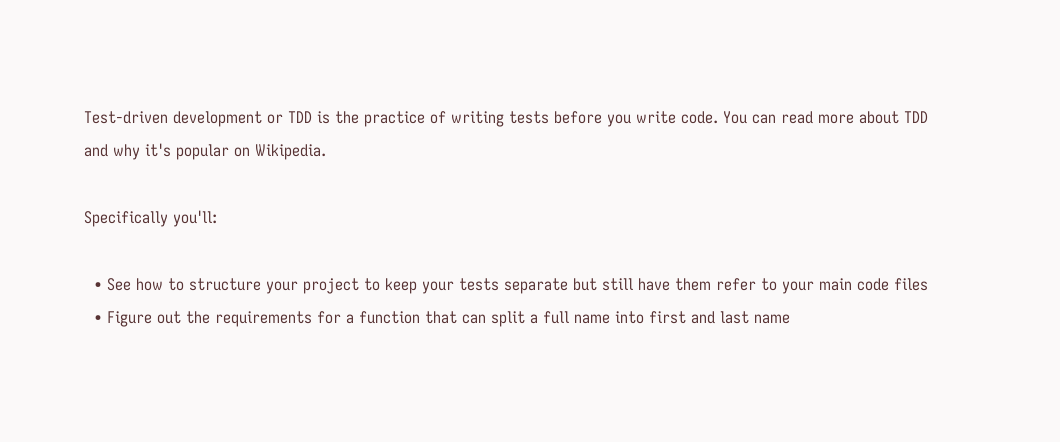Test-driven development or TDD is the practice of writing tests before you write code. You can read more about TDD and why it's popular on Wikipedia.

Specifically you'll:

  • See how to structure your project to keep your tests separate but still have them refer to your main code files
  • Figure out the requirements for a function that can split a full name into first and last name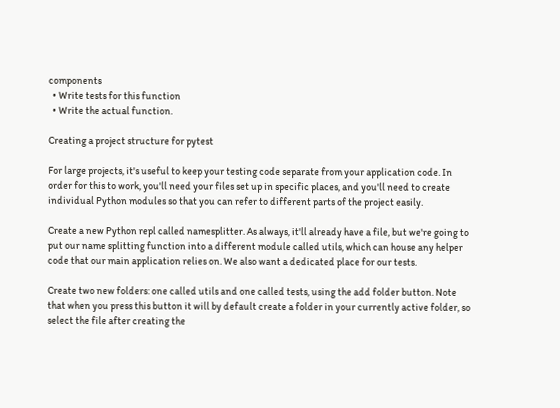components
  • Write tests for this function
  • Write the actual function.

Creating a project structure for pytest

For large projects, it's useful to keep your testing code separate from your application code. In order for this to work, you'll need your files set up in specific places, and you'll need to create individual Python modules so that you can refer to different parts of the project easily.

Create a new Python repl called namesplitter. As always, it'll already have a file, but we're going to put our name splitting function into a different module called utils, which can house any helper code that our main application relies on. We also want a dedicated place for our tests.

Create two new folders: one called utils and one called tests, using the add folder button. Note that when you press this button it will by default create a folder in your currently active folder, so select the file after creating the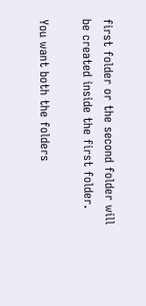first folder or the second folder will be created inside the first folder.

You want both the folders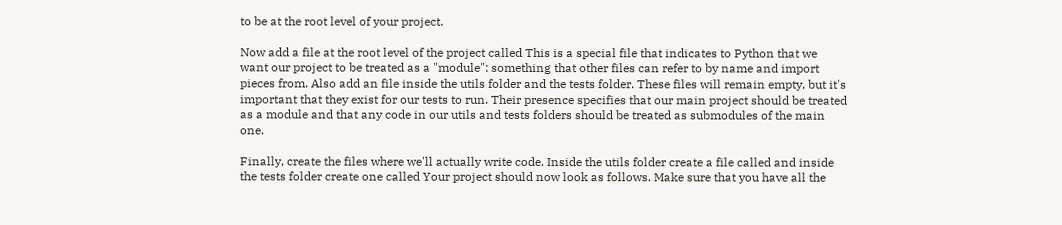to be at the root level of your project.

Now add a file at the root level of the project called This is a special file that indicates to Python that we want our project to be treated as a "module": something that other files can refer to by name and import pieces from. Also add an file inside the utils folder and the tests folder. These files will remain empty, but it's important that they exist for our tests to run. Their presence specifies that our main project should be treated as a module and that any code in our utils and tests folders should be treated as submodules of the main one.

Finally, create the files where we'll actually write code. Inside the utils folder create a file called and inside the tests folder create one called Your project should now look as follows. Make sure that you have all the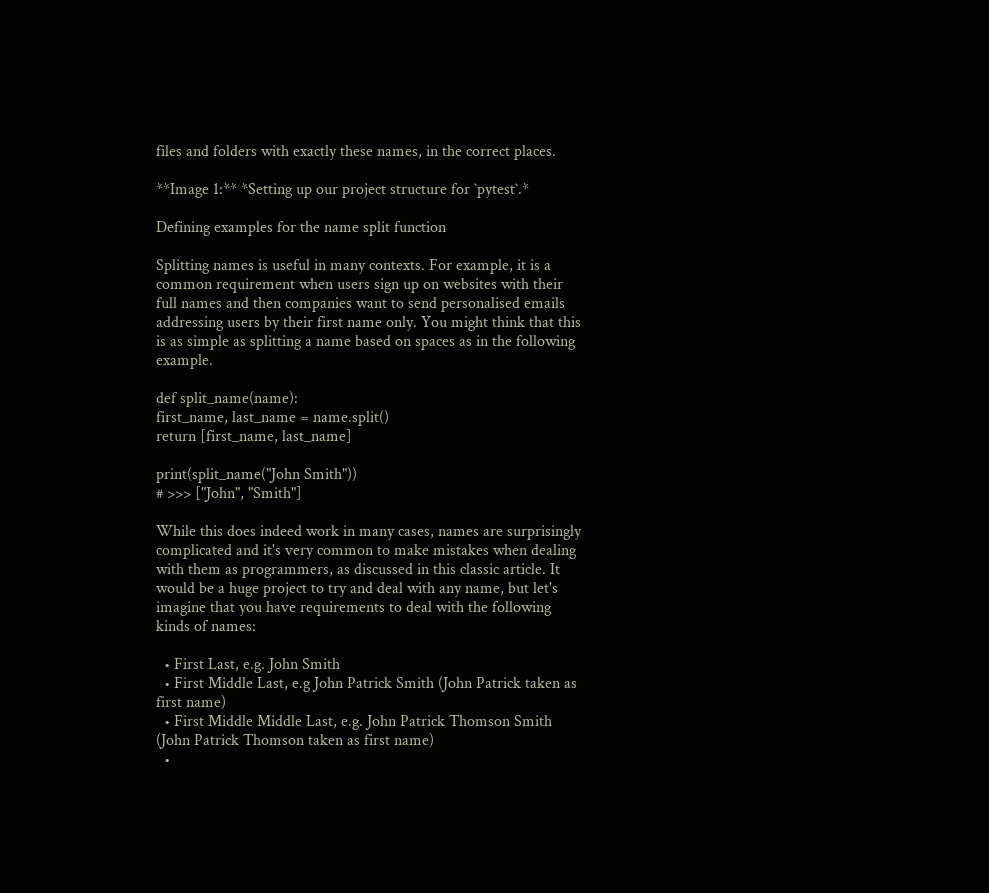files and folders with exactly these names, in the correct places.

**Image 1:** *Setting up our project structure for `pytest`.*

Defining examples for the name split function

Splitting names is useful in many contexts. For example, it is a common requirement when users sign up on websites with their full names and then companies want to send personalised emails addressing users by their first name only. You might think that this is as simple as splitting a name based on spaces as in the following example.

def split_name(name):
first_name, last_name = name.split()
return [first_name, last_name]

print(split_name("John Smith"))
# >>> ["John", "Smith"]

While this does indeed work in many cases, names are surprisingly complicated and it's very common to make mistakes when dealing with them as programmers, as discussed in this classic article. It would be a huge project to try and deal with any name, but let's imagine that you have requirements to deal with the following kinds of names:

  • First Last, e.g. John Smith
  • First Middle Last, e.g John Patrick Smith (John Patrick taken as first name)
  • First Middle Middle Last, e.g. John Patrick Thomson Smith (John Patrick Thomson taken as first name)
  •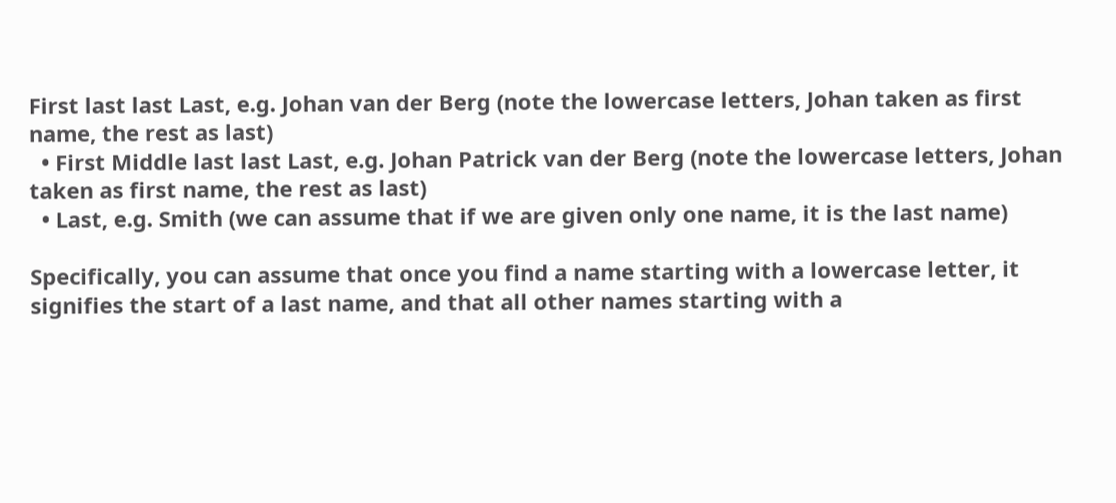First last last Last, e.g. Johan van der Berg (note the lowercase letters, Johan taken as first name, the rest as last)
  • First Middle last last Last, e.g. Johan Patrick van der Berg (note the lowercase letters, Johan taken as first name, the rest as last)
  • Last, e.g. Smith (we can assume that if we are given only one name, it is the last name)

Specifically, you can assume that once you find a name starting with a lowercase letter, it signifies the start of a last name, and that all other names starting with a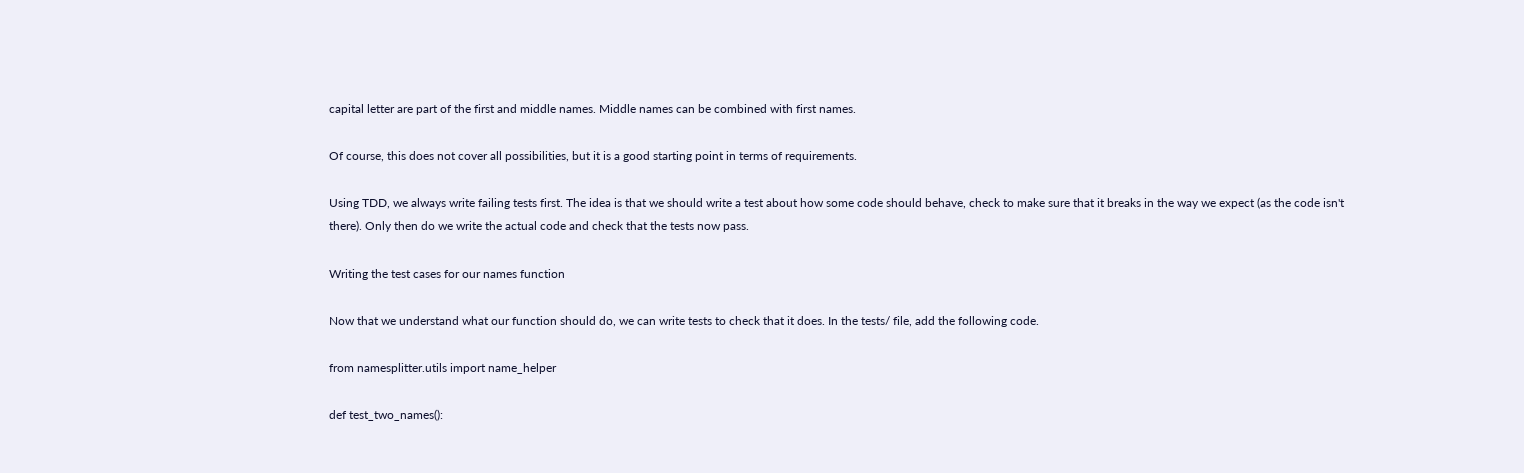capital letter are part of the first and middle names. Middle names can be combined with first names.

Of course, this does not cover all possibilities, but it is a good starting point in terms of requirements.

Using TDD, we always write failing tests first. The idea is that we should write a test about how some code should behave, check to make sure that it breaks in the way we expect (as the code isn't there). Only then do we write the actual code and check that the tests now pass.

Writing the test cases for our names function

Now that we understand what our function should do, we can write tests to check that it does. In the tests/ file, add the following code.

from namesplitter.utils import name_helper

def test_two_names():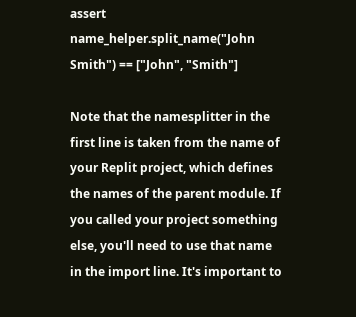assert name_helper.split_name("John Smith") == ["John", "Smith"]

Note that the namesplitter in the first line is taken from the name of your Replit project, which defines the names of the parent module. If you called your project something else, you'll need to use that name in the import line. It's important to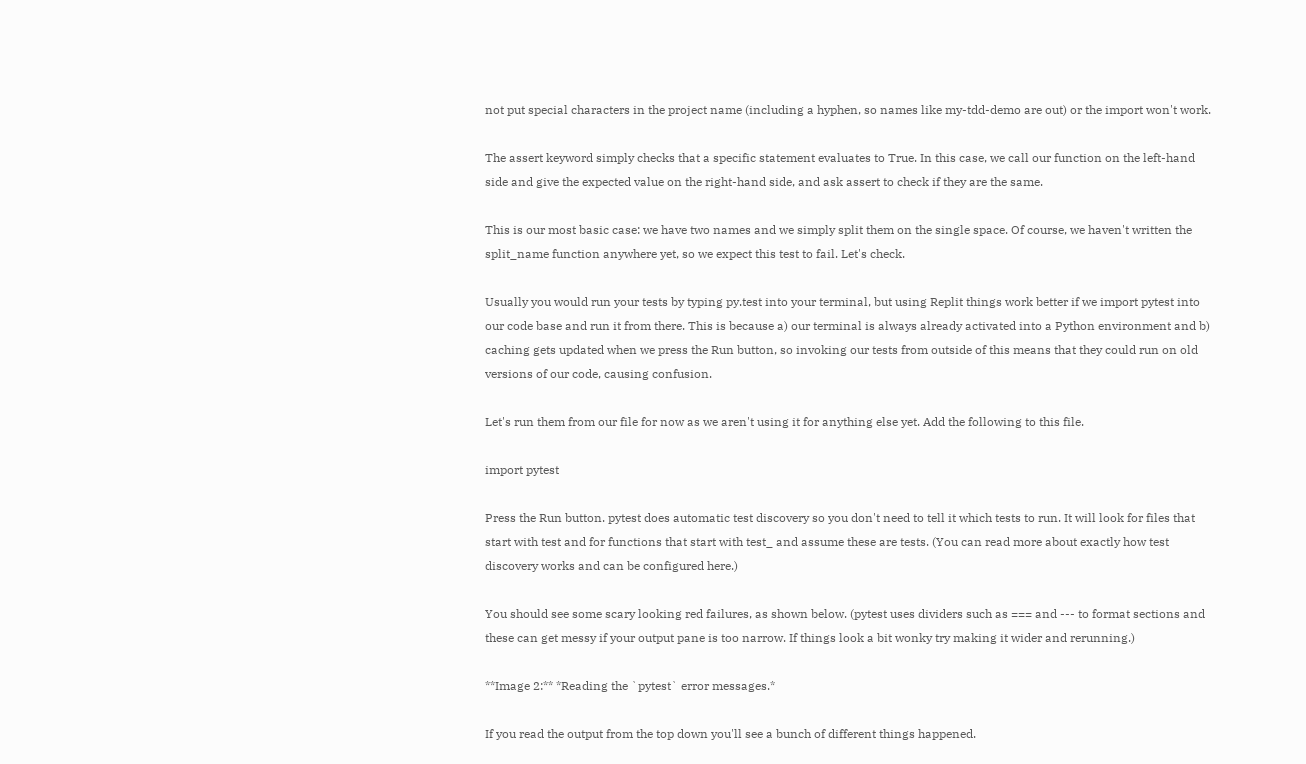not put special characters in the project name (including a hyphen, so names like my-tdd-demo are out) or the import won't work.

The assert keyword simply checks that a specific statement evaluates to True. In this case, we call our function on the left-hand side and give the expected value on the right-hand side, and ask assert to check if they are the same.

This is our most basic case: we have two names and we simply split them on the single space. Of course, we haven't written the split_name function anywhere yet, so we expect this test to fail. Let's check.

Usually you would run your tests by typing py.test into your terminal, but using Replit things work better if we import pytest into our code base and run it from there. This is because a) our terminal is always already activated into a Python environment and b) caching gets updated when we press the Run button, so invoking our tests from outside of this means that they could run on old versions of our code, causing confusion.

Let's run them from our file for now as we aren't using it for anything else yet. Add the following to this file.

import pytest

Press the Run button. pytest does automatic test discovery so you don't need to tell it which tests to run. It will look for files that start with test and for functions that start with test_ and assume these are tests. (You can read more about exactly how test discovery works and can be configured here.)

You should see some scary looking red failures, as shown below. (pytest uses dividers such as === and --- to format sections and these can get messy if your output pane is too narrow. If things look a bit wonky try making it wider and rerunning.)

**Image 2:** *Reading the `pytest` error messages.*

If you read the output from the top down you'll see a bunch of different things happened.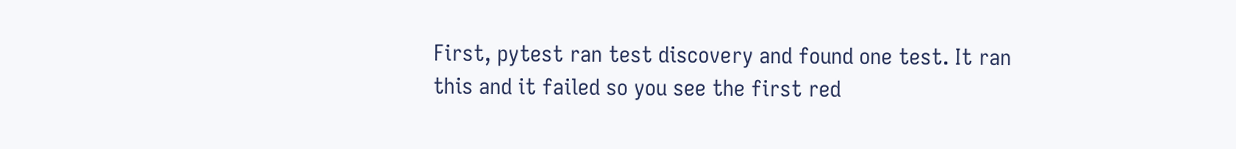First, pytest ran test discovery and found one test. It ran this and it failed so you see the first red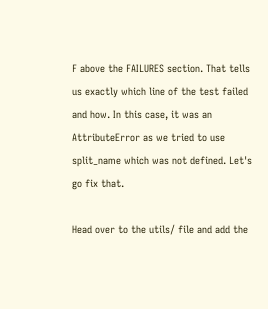F above the FAILURES section. That tells us exactly which line of the test failed and how. In this case, it was an AttributeError as we tried to use split_name which was not defined. Let's go fix that.

Head over to the utils/ file and add the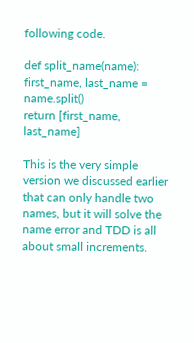following code.

def split_name(name):
first_name, last_name = name.split()
return [first_name, last_name]

This is the very simple version we discussed earlier that can only handle two names, but it will solve the name error and TDD is all about small increments.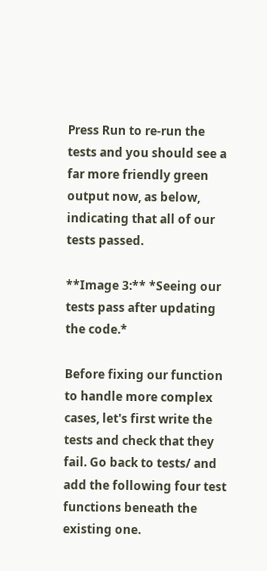Press Run to re-run the tests and you should see a far more friendly green output now, as below, indicating that all of our tests passed.

**Image 3:** *Seeing our tests pass after updating the code.*

Before fixing our function to handle more complex cases, let's first write the tests and check that they fail. Go back to tests/ and add the following four test functions beneath the existing one.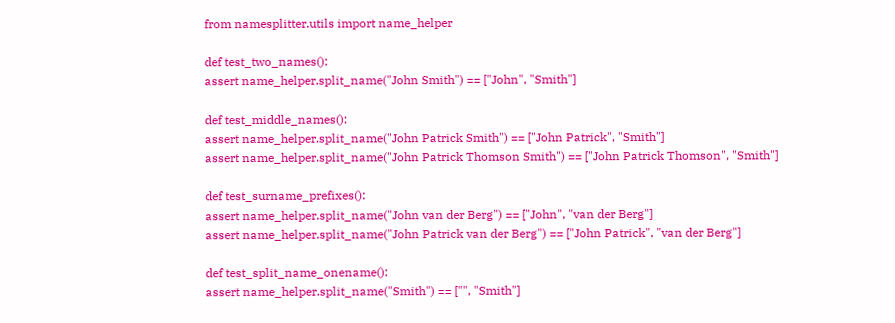from namesplitter.utils import name_helper

def test_two_names():
assert name_helper.split_name("John Smith") == ["John", "Smith"]

def test_middle_names():
assert name_helper.split_name("John Patrick Smith") == ["John Patrick", "Smith"]
assert name_helper.split_name("John Patrick Thomson Smith") == ["John Patrick Thomson", "Smith"]

def test_surname_prefixes():
assert name_helper.split_name("John van der Berg") == ["John", "van der Berg"]
assert name_helper.split_name("John Patrick van der Berg") == ["John Patrick", "van der Berg"]

def test_split_name_onename():
assert name_helper.split_name("Smith") == ["", "Smith"]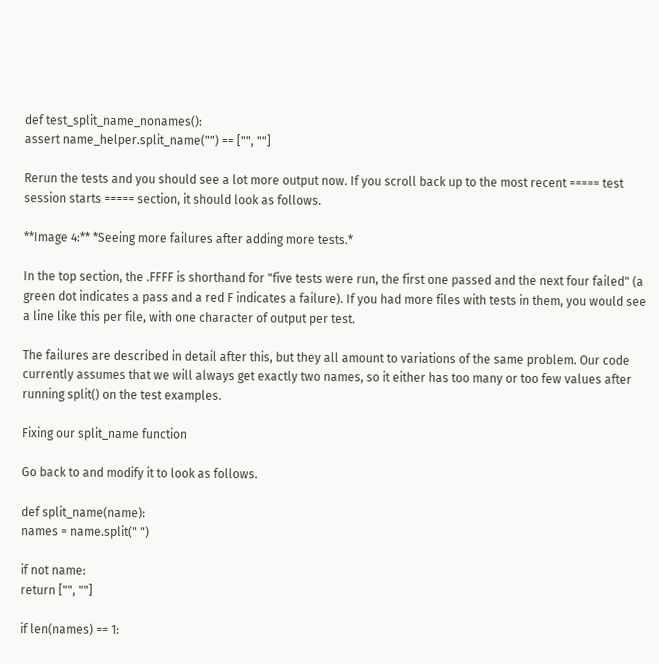def test_split_name_nonames():
assert name_helper.split_name("") == ["", ""]

Rerun the tests and you should see a lot more output now. If you scroll back up to the most recent ===== test session starts ===== section, it should look as follows.

**Image 4:** *Seeing more failures after adding more tests.*

In the top section, the .FFFF is shorthand for "five tests were run, the first one passed and the next four failed" (a green dot indicates a pass and a red F indicates a failure). If you had more files with tests in them, you would see a line like this per file, with one character of output per test.

The failures are described in detail after this, but they all amount to variations of the same problem. Our code currently assumes that we will always get exactly two names, so it either has too many or too few values after running split() on the test examples.

Fixing our split_name function

Go back to and modify it to look as follows.

def split_name(name):
names = name.split(" ")

if not name:
return ["", ""]

if len(names) == 1: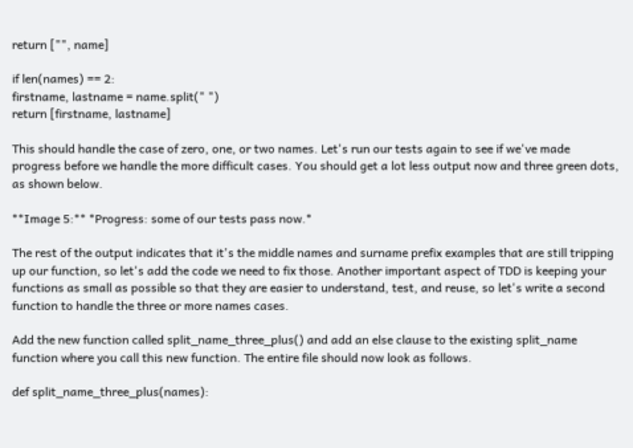return ["", name]

if len(names) == 2:
firstname, lastname = name.split(" ")
return [firstname, lastname]

This should handle the case of zero, one, or two names. Let's run our tests again to see if we've made progress before we handle the more difficult cases. You should get a lot less output now and three green dots, as shown below.

**Image 5:** *Progress: some of our tests pass now.*

The rest of the output indicates that it's the middle names and surname prefix examples that are still tripping up our function, so let's add the code we need to fix those. Another important aspect of TDD is keeping your functions as small as possible so that they are easier to understand, test, and reuse, so let's write a second function to handle the three or more names cases.

Add the new function called split_name_three_plus() and add an else clause to the existing split_name function where you call this new function. The entire file should now look as follows.

def split_name_three_plus(names):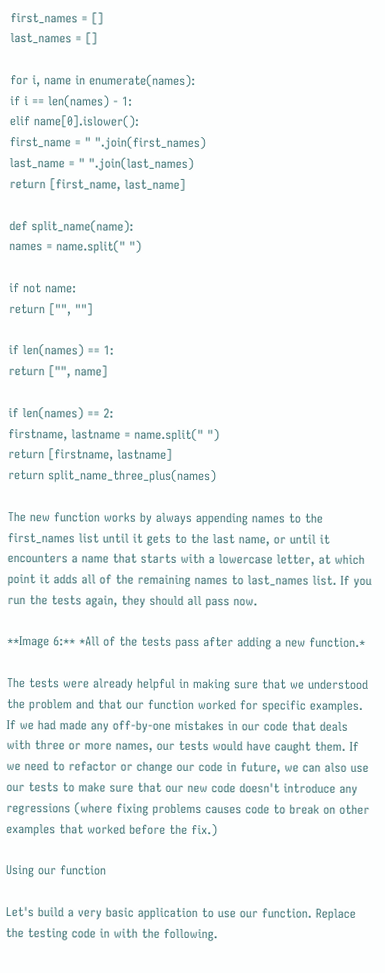first_names = []
last_names = []

for i, name in enumerate(names):
if i == len(names) - 1:
elif name[0].islower():
first_name = " ".join(first_names)
last_name = " ".join(last_names)
return [first_name, last_name]

def split_name(name):
names = name.split(" ")

if not name:
return ["", ""]

if len(names) == 1:
return ["", name]

if len(names) == 2:
firstname, lastname = name.split(" ")
return [firstname, lastname]
return split_name_three_plus(names)

The new function works by always appending names to the first_names list until it gets to the last name, or until it encounters a name that starts with a lowercase letter, at which point it adds all of the remaining names to last_names list. If you run the tests again, they should all pass now.

**Image 6:** *All of the tests pass after adding a new function.*

The tests were already helpful in making sure that we understood the problem and that our function worked for specific examples. If we had made any off-by-one mistakes in our code that deals with three or more names, our tests would have caught them. If we need to refactor or change our code in future, we can also use our tests to make sure that our new code doesn't introduce any regressions (where fixing problems causes code to break on other examples that worked before the fix.)

Using our function

Let's build a very basic application to use our function. Replace the testing code in with the following.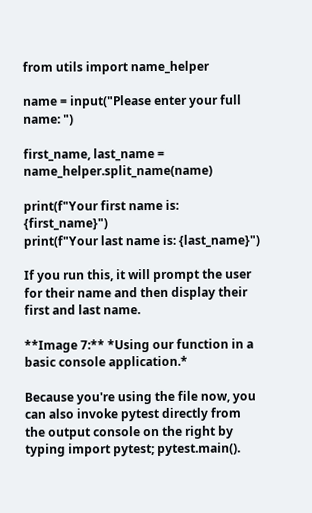from utils import name_helper

name = input("Please enter your full name: ")

first_name, last_name = name_helper.split_name(name)

print(f"Your first name is: {first_name}")
print(f"Your last name is: {last_name}")

If you run this, it will prompt the user for their name and then display their first and last name.

**Image 7:** *Using our function in a basic console application.*

Because you're using the file now, you can also invoke pytest directly from the output console on the right by typing import pytest; pytest.main().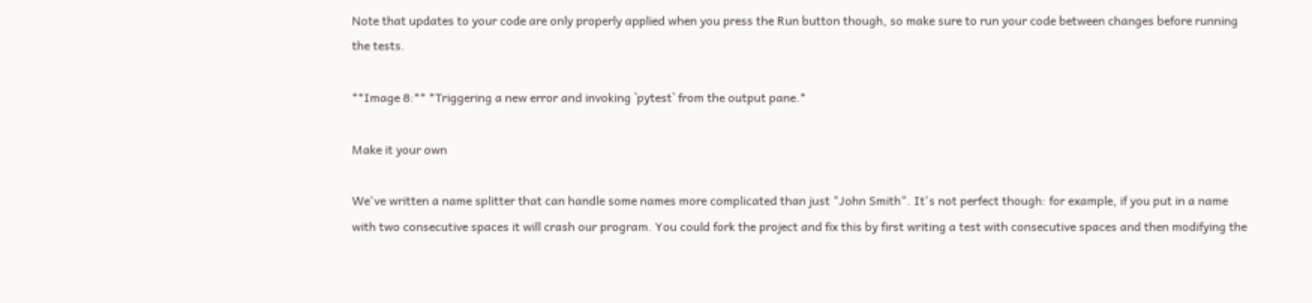Note that updates to your code are only properly applied when you press the Run button though, so make sure to run your code between changes before running the tests.

**Image 8:** *Triggering a new error and invoking `pytest` from the output pane.*

Make it your own

We've written a name splitter that can handle some names more complicated than just "John Smith". It's not perfect though: for example, if you put in a name with two consecutive spaces it will crash our program. You could fork the project and fix this by first writing a test with consecutive spaces and then modifying the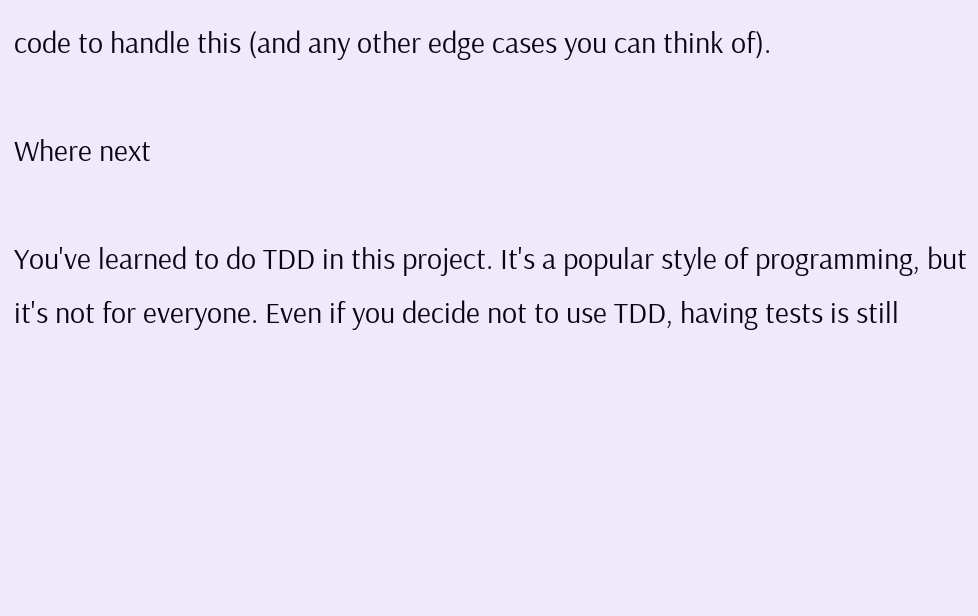code to handle this (and any other edge cases you can think of).

Where next

You've learned to do TDD in this project. It's a popular style of programming, but it's not for everyone. Even if you decide not to use TDD, having tests is still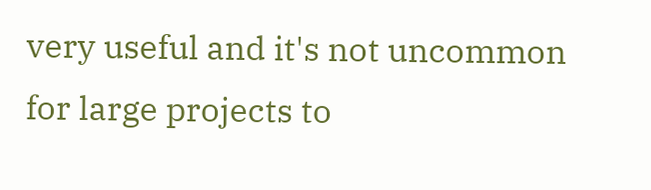very useful and it's not uncommon for large projects to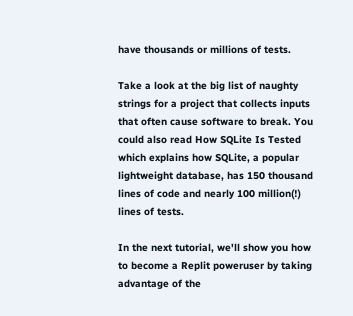have thousands or millions of tests.

Take a look at the big list of naughty strings for a project that collects inputs that often cause software to break. You could also read How SQLite Is Tested which explains how SQLite, a popular lightweight database, has 150 thousand lines of code and nearly 100 million(!) lines of tests.

In the next tutorial, we'll show you how to become a Replit poweruser by taking advantage of the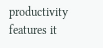productivity features it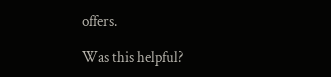offers.

Was this helpful?